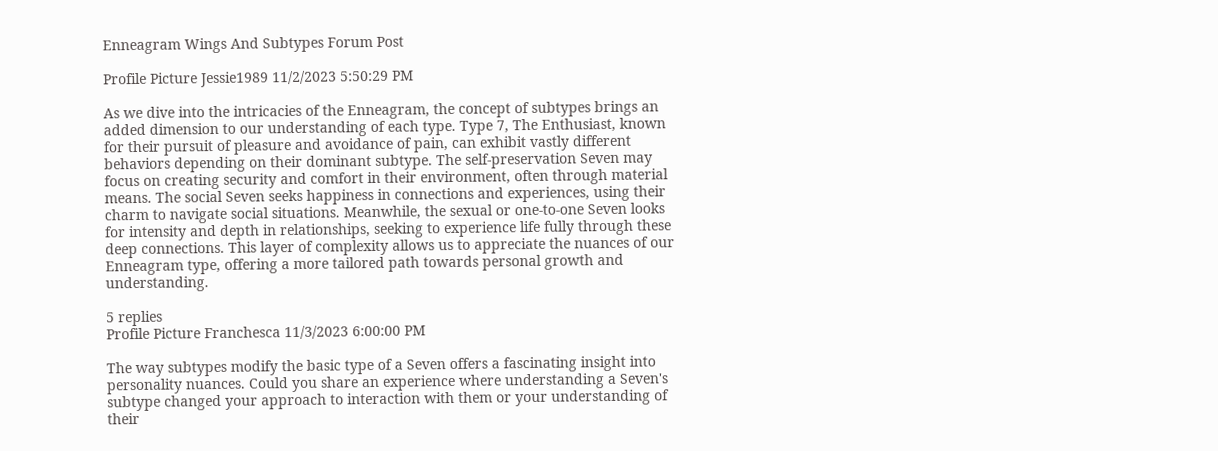Enneagram Wings And Subtypes Forum Post

Profile Picture Jessie1989 11/2/2023 5:50:29 PM

As we dive into the intricacies of the Enneagram, the concept of subtypes brings an added dimension to our understanding of each type. Type 7, The Enthusiast, known for their pursuit of pleasure and avoidance of pain, can exhibit vastly different behaviors depending on their dominant subtype. The self-preservation Seven may focus on creating security and comfort in their environment, often through material means. The social Seven seeks happiness in connections and experiences, using their charm to navigate social situations. Meanwhile, the sexual or one-to-one Seven looks for intensity and depth in relationships, seeking to experience life fully through these deep connections. This layer of complexity allows us to appreciate the nuances of our Enneagram type, offering a more tailored path towards personal growth and understanding.

5 replies
Profile Picture Franchesca 11/3/2023 6:00:00 PM

The way subtypes modify the basic type of a Seven offers a fascinating insight into personality nuances. Could you share an experience where understanding a Seven's subtype changed your approach to interaction with them or your understanding of their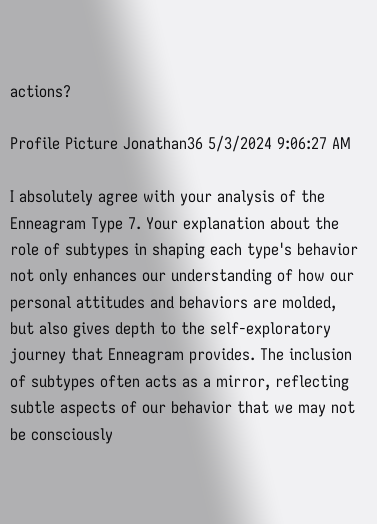actions?

Profile Picture Jonathan36 5/3/2024 9:06:27 AM

I absolutely agree with your analysis of the Enneagram Type 7. Your explanation about the role of subtypes in shaping each type's behavior not only enhances our understanding of how our personal attitudes and behaviors are molded, but also gives depth to the self-exploratory journey that Enneagram provides. The inclusion of subtypes often acts as a mirror, reflecting subtle aspects of our behavior that we may not be consciously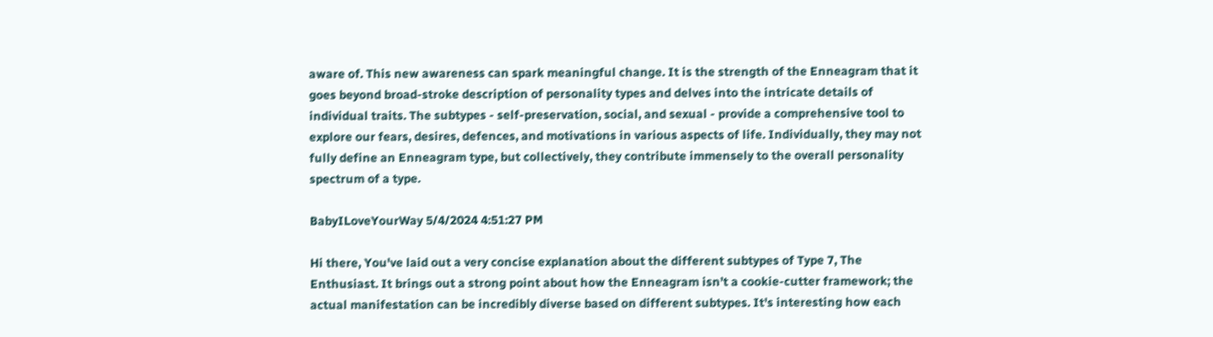aware of. This new awareness can spark meaningful change. It is the strength of the Enneagram that it goes beyond broad-stroke description of personality types and delves into the intricate details of individual traits. The subtypes - self-preservation, social, and sexual - provide a comprehensive tool to explore our fears, desires, defences, and motivations in various aspects of life. Individually, they may not fully define an Enneagram type, but collectively, they contribute immensely to the overall personality spectrum of a type.

BabyILoveYourWay 5/4/2024 4:51:27 PM

Hi there, You've laid out a very concise explanation about the different subtypes of Type 7, The Enthusiast. It brings out a strong point about how the Enneagram isn’t a cookie-cutter framework; the actual manifestation can be incredibly diverse based on different subtypes. It's interesting how each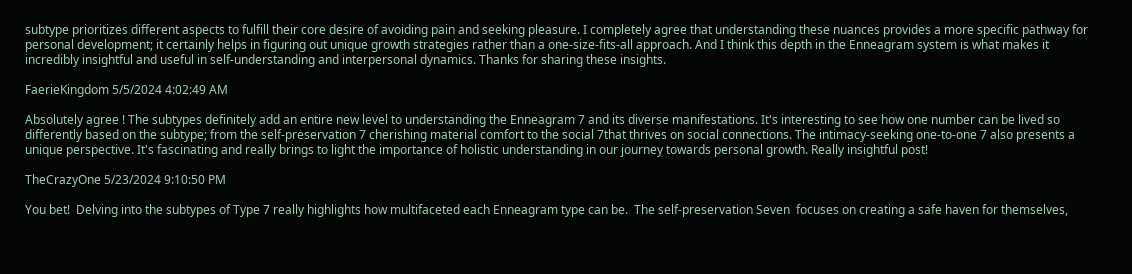subtype prioritizes different aspects to fulfill their core desire of avoiding pain and seeking pleasure. I completely agree that understanding these nuances provides a more specific pathway for personal development; it certainly helps in figuring out unique growth strategies rather than a one-size-fits-all approach. And I think this depth in the Enneagram system is what makes it incredibly insightful and useful in self-understanding and interpersonal dynamics. Thanks for sharing these insights.

FaerieKingdom 5/5/2024 4:02:49 AM

Absolutely agree ! The subtypes definitely add an entire new level to understanding the Enneagram 7 and its diverse manifestations. It's interesting to see how one number can be lived so differently based on the subtype; from the self-preservation 7 cherishing material comfort to the social 7that thrives on social connections. The intimacy-seeking one-to-one 7 also presents a unique perspective. It's fascinating and really brings to light the importance of holistic understanding in our journey towards personal growth. Really insightful post!

TheCrazyOne 5/23/2024 9:10:50 PM

You bet!  Delving into the subtypes of Type 7 really highlights how multifaceted each Enneagram type can be.  The self-preservation Seven  focuses on creating a safe haven for themselves,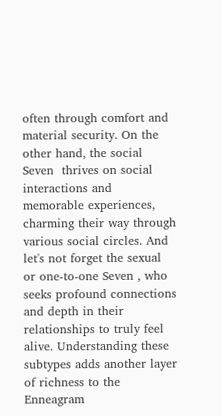often through comfort and material security. On the other hand, the social Seven  thrives on social interactions and memorable experiences, charming their way through various social circles. And let's not forget the sexual or one-to-one Seven , who seeks profound connections and depth in their relationships to truly feel alive. Understanding these subtypes adds another layer of richness to the Enneagram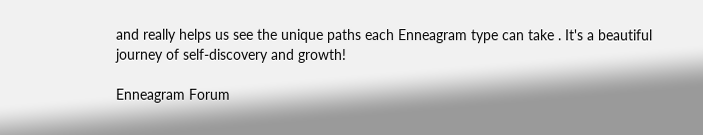and really helps us see the unique paths each Enneagram type can take . It's a beautiful journey of self-discovery and growth!

Enneagram Forum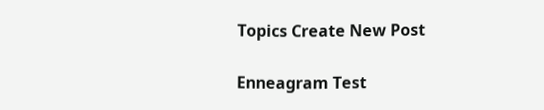Topics Create New Post

Enneagram Test